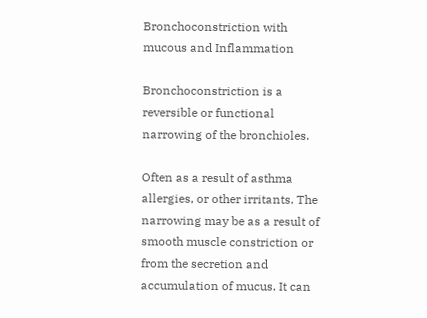Bronchoconstriction with mucous and Inflammation

Bronchoconstriction is a reversible or functional narrowing of the bronchioles.

Often as a result of asthma allergies, or other irritants. The narrowing may be as a result of smooth muscle constriction or from the secretion and accumulation of mucus. It can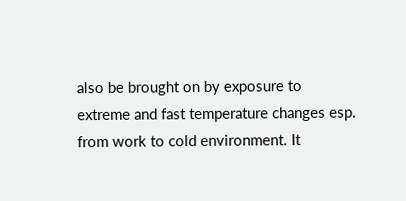also be brought on by exposure to extreme and fast temperature changes esp. from work to cold environment. It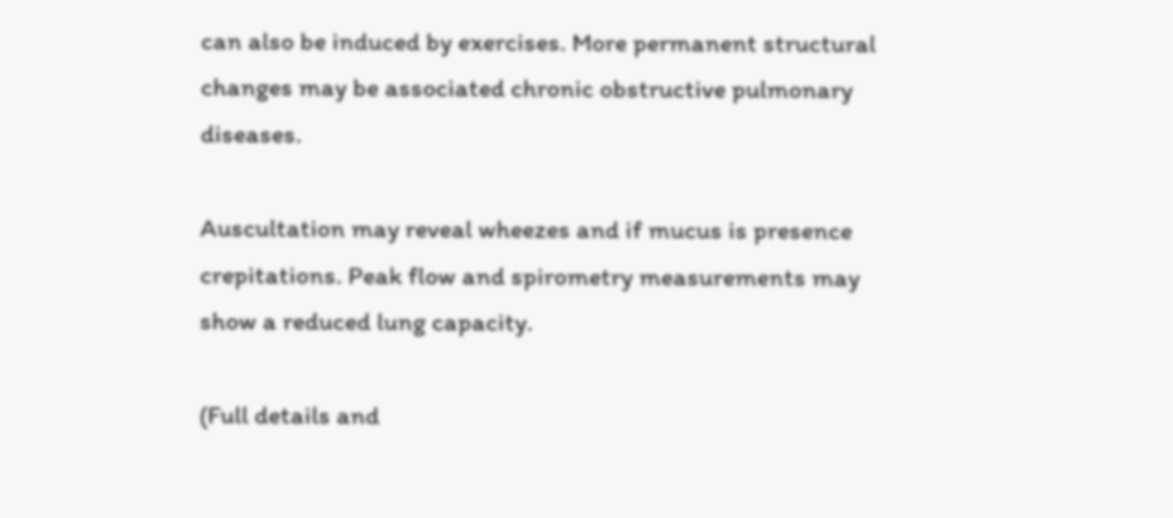can also be induced by exercises. More permanent structural changes may be associated chronic obstructive pulmonary diseases.

Auscultation may reveal wheezes and if mucus is presence crepitations. Peak flow and spirometry measurements may show a reduced lung capacity.

(Full details and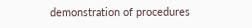demonstration of procedures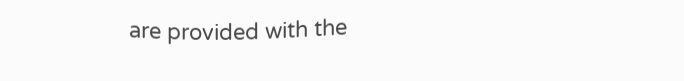are provided with the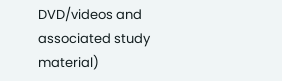DVD/videos and associated study material)